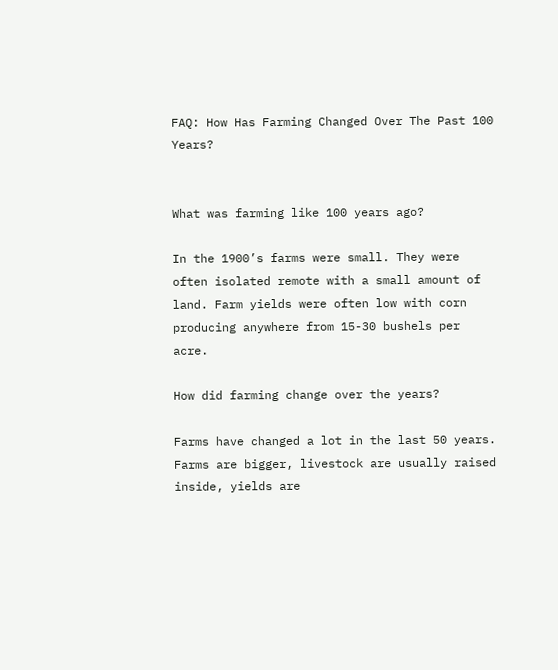FAQ: How Has Farming Changed Over The Past 100 Years?


What was farming like 100 years ago?

In the 1900’s farms were small. They were often isolated remote with a small amount of land. Farm yields were often low with corn producing anywhere from 15-30 bushels per acre.

How did farming change over the years?

Farms have changed a lot in the last 50 years. Farms are bigger, livestock are usually raised inside, yields are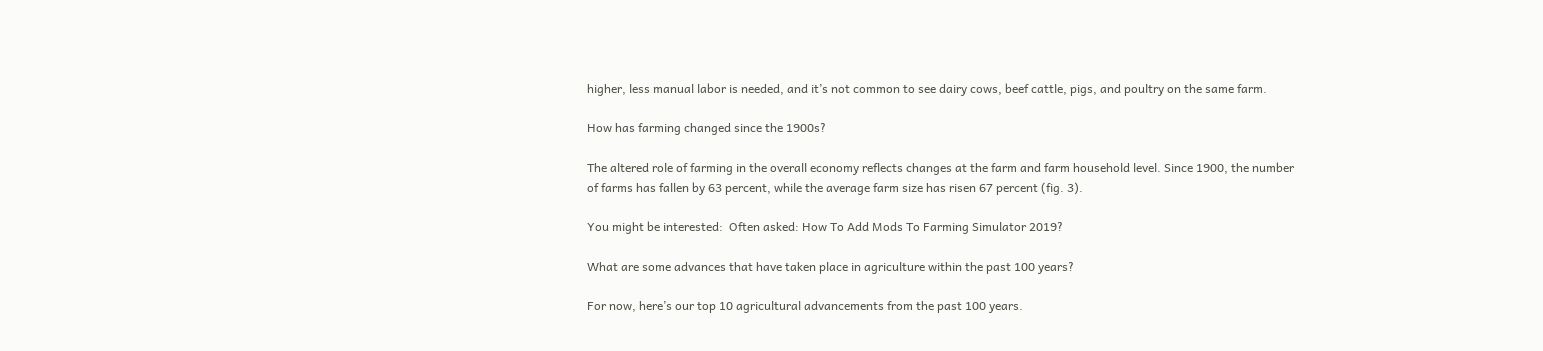higher, less manual labor is needed, and it’s not common to see dairy cows, beef cattle, pigs, and poultry on the same farm.

How has farming changed since the 1900s?

The altered role of farming in the overall economy reflects changes at the farm and farm household level. Since 1900, the number of farms has fallen by 63 percent, while the average farm size has risen 67 percent (fig. 3).

You might be interested:  Often asked: How To Add Mods To Farming Simulator 2019?

What are some advances that have taken place in agriculture within the past 100 years?

For now, here’s our top 10 agricultural advancements from the past 100 years.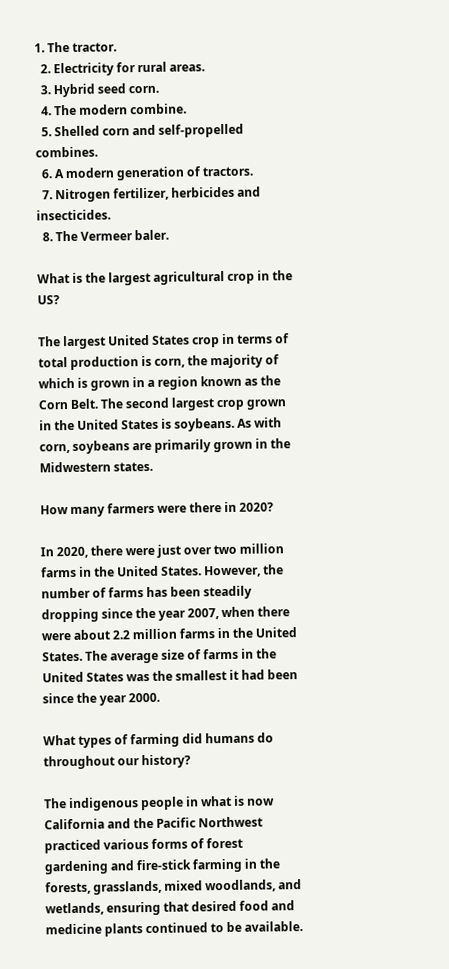1. The tractor.
  2. Electricity for rural areas.
  3. Hybrid seed corn.
  4. The modern combine.
  5. Shelled corn and self-propelled combines.
  6. A modern generation of tractors.
  7. Nitrogen fertilizer, herbicides and insecticides.
  8. The Vermeer baler.

What is the largest agricultural crop in the US?

The largest United States crop in terms of total production is corn, the majority of which is grown in a region known as the Corn Belt. The second largest crop grown in the United States is soybeans. As with corn, soybeans are primarily grown in the Midwestern states.

How many farmers were there in 2020?

In 2020, there were just over two million farms in the United States. However, the number of farms has been steadily dropping since the year 2007, when there were about 2.2 million farms in the United States. The average size of farms in the United States was the smallest it had been since the year 2000.

What types of farming did humans do throughout our history?

The indigenous people in what is now California and the Pacific Northwest practiced various forms of forest gardening and fire-stick farming in the forests, grasslands, mixed woodlands, and wetlands, ensuring that desired food and medicine plants continued to be available.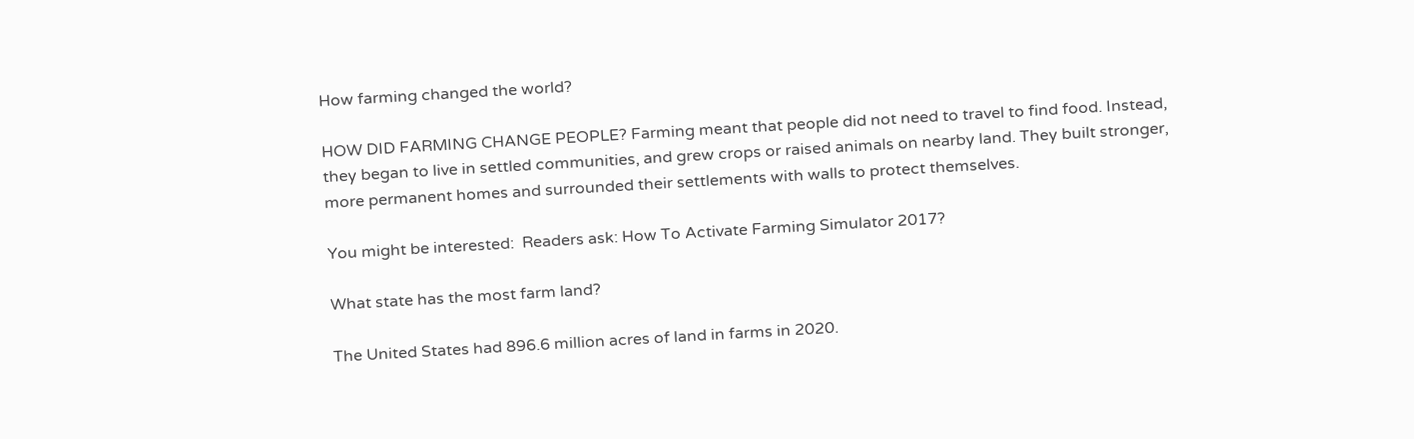How farming changed the world?

HOW DID FARMING CHANGE PEOPLE? Farming meant that people did not need to travel to find food. Instead, they began to live in settled communities, and grew crops or raised animals on nearby land. They built stronger, more permanent homes and surrounded their settlements with walls to protect themselves.

You might be interested:  Readers ask: How To Activate Farming Simulator 2017?

What state has the most farm land?

The United States had 896.6 million acres of land in farms in 2020.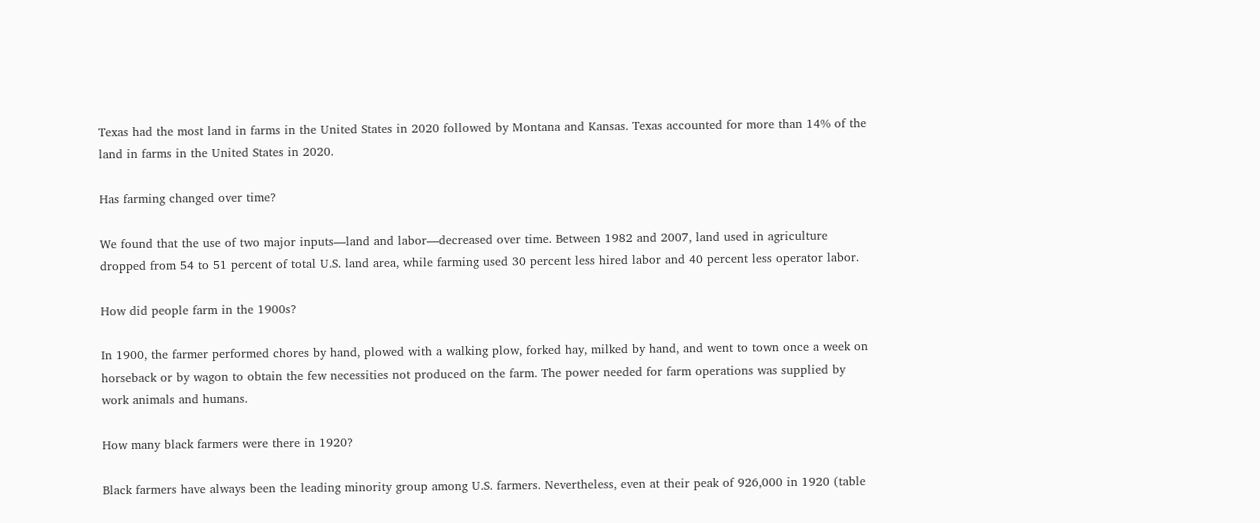Texas had the most land in farms in the United States in 2020 followed by Montana and Kansas. Texas accounted for more than 14% of the land in farms in the United States in 2020.

Has farming changed over time?

We found that the use of two major inputs—land and labor—decreased over time. Between 1982 and 2007, land used in agriculture dropped from 54 to 51 percent of total U.S. land area, while farming used 30 percent less hired labor and 40 percent less operator labor.

How did people farm in the 1900s?

In 1900, the farmer performed chores by hand, plowed with a walking plow, forked hay, milked by hand, and went to town once a week on horseback or by wagon to obtain the few necessities not produced on the farm. The power needed for farm operations was supplied by work animals and humans.

How many black farmers were there in 1920?

Black farmers have always been the leading minority group among U.S. farmers. Nevertheless, even at their peak of 926,000 in 1920 (table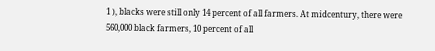1 ), blacks were still only 14 percent of all farmers. At midcentury, there were 560,000 black farmers, 10 percent of all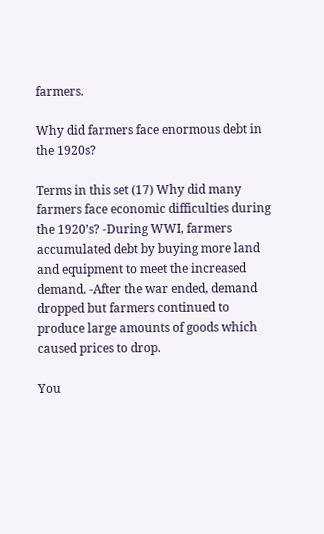farmers.

Why did farmers face enormous debt in the 1920s?

Terms in this set (17) Why did many farmers face economic difficulties during the 1920’s? -During WWI, farmers accumulated debt by buying more land and equipment to meet the increased demand. -After the war ended, demand dropped but farmers continued to produce large amounts of goods which caused prices to drop.

You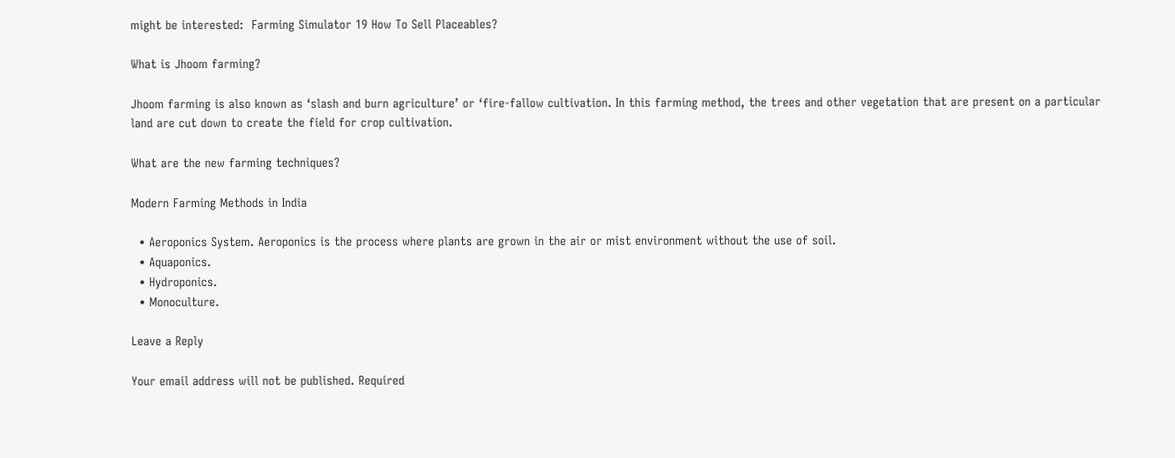might be interested:  Farming Simulator 19 How To Sell Placeables?

What is Jhoom farming?

Jhoom farming is also known as ‘slash and burn agriculture’ or ‘fire-fallow cultivation. In this farming method, the trees and other vegetation that are present on a particular land are cut down to create the field for crop cultivation.

What are the new farming techniques?

Modern Farming Methods in India

  • Aeroponics System. Aeroponics is the process where plants are grown in the air or mist environment without the use of soil.
  • Aquaponics.
  • Hydroponics.
  • Monoculture.

Leave a Reply

Your email address will not be published. Required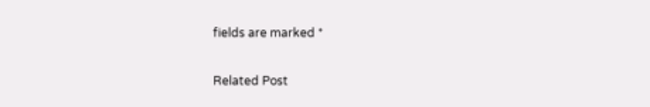fields are marked *

Related Post